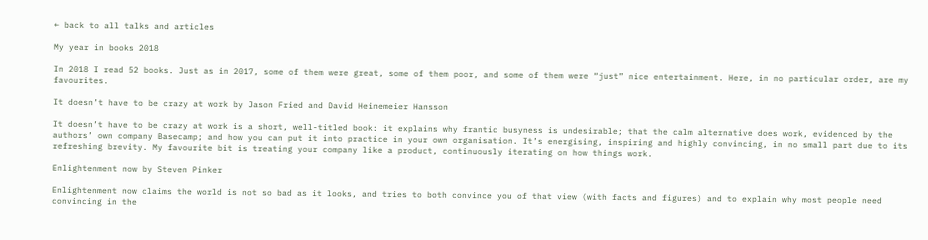← back to all talks and articles

My year in books 2018

In 2018 I read 52 books. Just as in 2017, some of them were great, some of them poor, and some of them were “just” nice entertainment. Here, in no particular order, are my favourites.

It doesn’t have to be crazy at work by Jason Fried and David Heinemeier Hansson

It doesn’t have to be crazy at work is a short, well-titled book: it explains why frantic busyness is undesirable; that the calm alternative does work, evidenced by the authors’ own company Basecamp; and how you can put it into practice in your own organisation. It’s energising, inspiring and highly convincing, in no small part due to its refreshing brevity. My favourite bit is treating your company like a product, continuously iterating on how things work.

Enlightenment now by Steven Pinker

Enlightenment now claims the world is not so bad as it looks, and tries to both convince you of that view (with facts and figures) and to explain why most people need convincing in the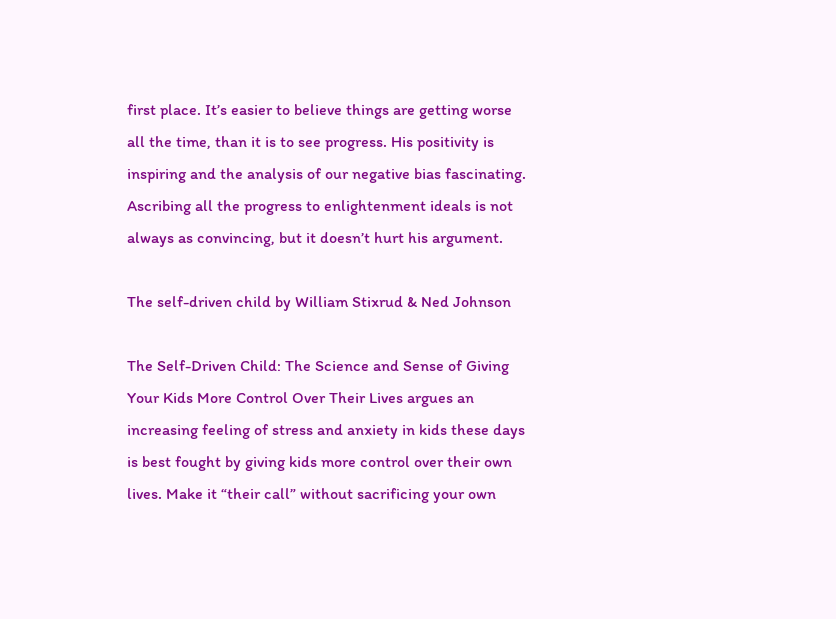first place. It’s easier to believe things are getting worse all the time, than it is to see progress. His positivity is inspiring and the analysis of our negative bias fascinating. Ascribing all the progress to enlightenment ideals is not always as convincing, but it doesn’t hurt his argument.

The self-driven child by William Stixrud & Ned Johnson

The Self-Driven Child: The Science and Sense of Giving Your Kids More Control Over Their Lives argues an increasing feeling of stress and anxiety in kids these days is best fought by giving kids more control over their own lives. Make it “their call” without sacrificing your own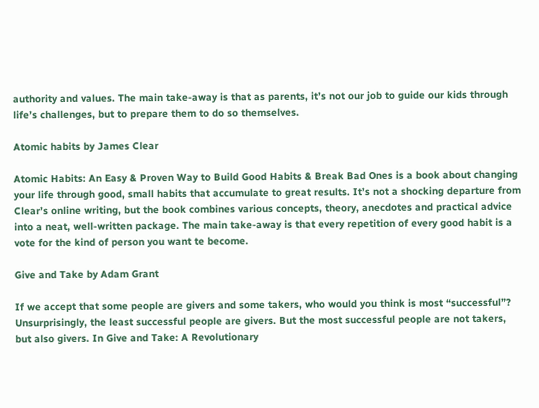authority and values. The main take-away is that as parents, it’s not our job to guide our kids through life’s challenges, but to prepare them to do so themselves.

Atomic habits by James Clear

Atomic Habits: An Easy & Proven Way to Build Good Habits & Break Bad Ones is a book about changing your life through good, small habits that accumulate to great results. It’s not a shocking departure from Clear’s online writing, but the book combines various concepts, theory, anecdotes and practical advice into a neat, well-written package. The main take-away is that every repetition of every good habit is a vote for the kind of person you want te become.

Give and Take by Adam Grant

If we accept that some people are givers and some takers, who would you think is most “successful”? Unsurprisingly, the least successful people are givers. But the most successful people are not takers, but also givers. In Give and Take: A Revolutionary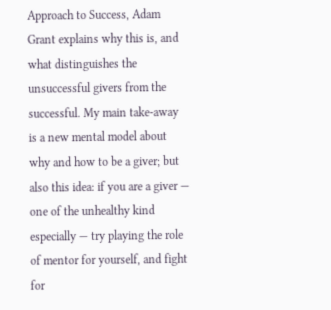Approach to Success, Adam Grant explains why this is, and what distinguishes the unsuccessful givers from the successful. My main take-away is a new mental model about why and how to be a giver; but also this idea: if you are a giver — one of the unhealthy kind especially — try playing the role of mentor for yourself, and fight for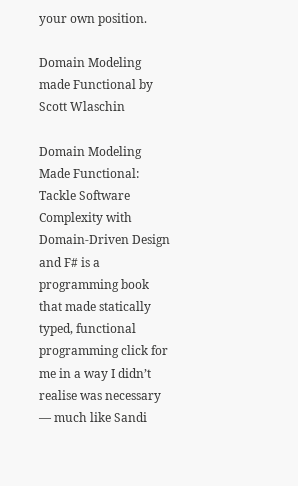your own position.

Domain Modeling made Functional by Scott Wlaschin

Domain Modeling Made Functional: Tackle Software Complexity with Domain-Driven Design and F# is a programming book that made statically typed, functional programming click for me in a way I didn’t realise was necessary — much like Sandi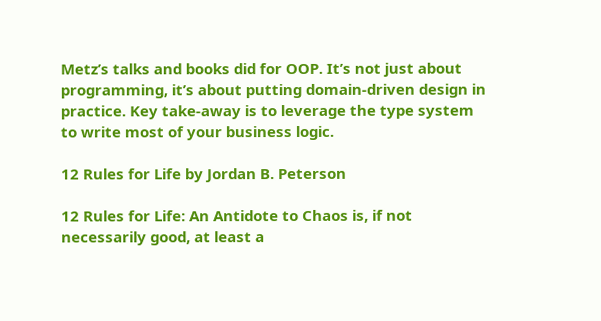Metz’s talks and books did for OOP. It’s not just about programming, it’s about putting domain-driven design in practice. Key take-away is to leverage the type system to write most of your business logic.

12 Rules for Life by Jordan B. Peterson

12 Rules for Life: An Antidote to Chaos is, if not necessarily good, at least a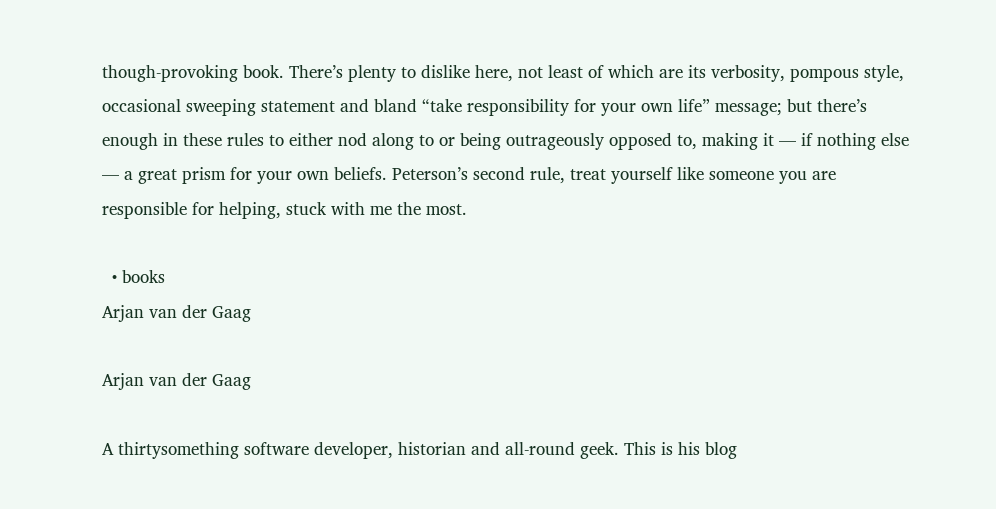though-provoking book. There’s plenty to dislike here, not least of which are its verbosity, pompous style, occasional sweeping statement and bland “take responsibility for your own life” message; but there’s enough in these rules to either nod along to or being outrageously opposed to, making it — if nothing else — a great prism for your own beliefs. Peterson’s second rule, treat yourself like someone you are responsible for helping, stuck with me the most.

  • books
Arjan van der Gaag

Arjan van der Gaag

A thirtysomething software developer, historian and all-round geek. This is his blog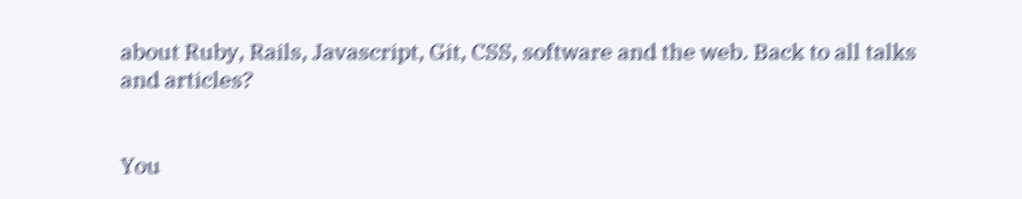about Ruby, Rails, Javascript, Git, CSS, software and the web. Back to all talks and articles?


You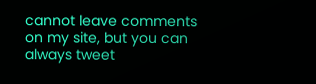cannot leave comments on my site, but you can always tweet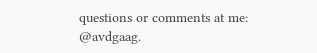questions or comments at me: @avdgaag.